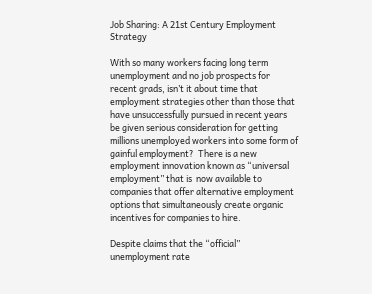Job Sharing: A 21st Century Employment Strategy

With so many workers facing long term unemployment and no job prospects for recent grads, isn’t it about time that employment strategies other than those that have unsuccessfully pursued in recent years be given serious consideration for getting millions unemployed workers into some form of gainful employment?  There is a new employment innovation known as “universal employment” that is  now available to companies that offer alternative employment options that simultaneously create organic incentives for companies to hire.

Despite claims that the “official” unemployment rate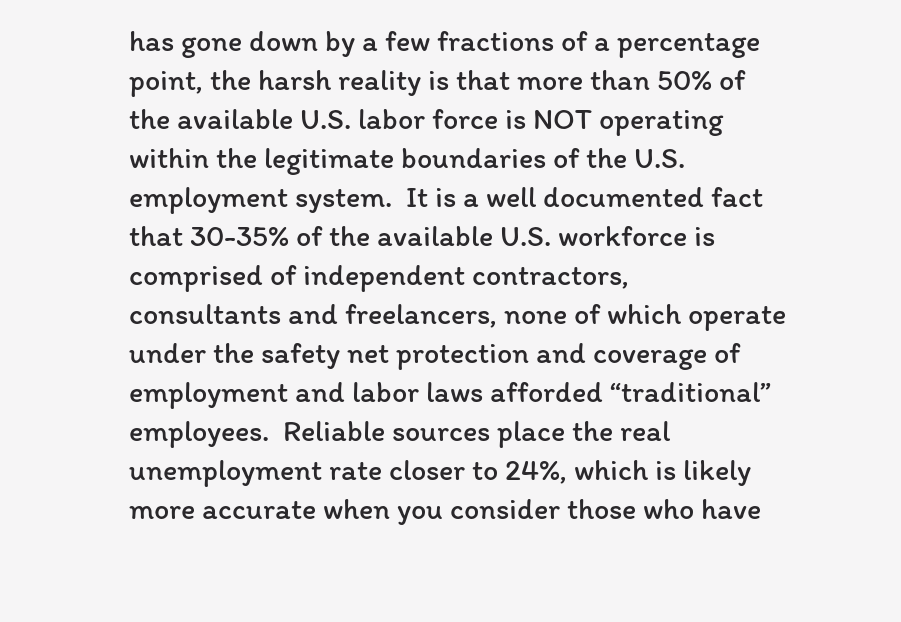has gone down by a few fractions of a percentage point, the harsh reality is that more than 50% of the available U.S. labor force is NOT operating within the legitimate boundaries of the U.S. employment system.  It is a well documented fact that 30-35% of the available U.S. workforce is comprised of independent contractors, consultants and freelancers, none of which operate under the safety net protection and coverage of employment and labor laws afforded “traditional” employees.  Reliable sources place the real unemployment rate closer to 24%, which is likely more accurate when you consider those who have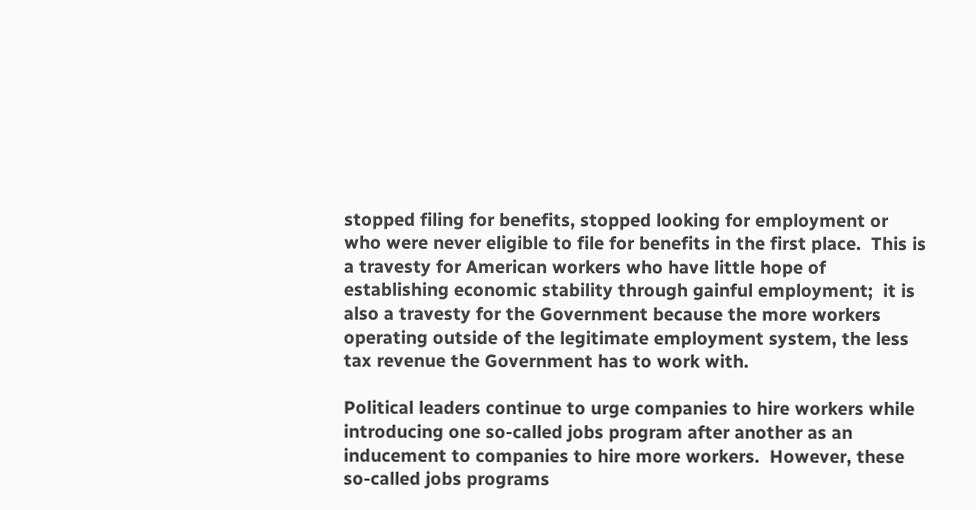stopped filing for benefits, stopped looking for employment or who were never eligible to file for benefits in the first place.  This is a travesty for American workers who have little hope of establishing economic stability through gainful employment;  it is also a travesty for the Government because the more workers operating outside of the legitimate employment system, the less tax revenue the Government has to work with.

Political leaders continue to urge companies to hire workers while introducing one so-called jobs program after another as an inducement to companies to hire more workers.  However, these so-called jobs programs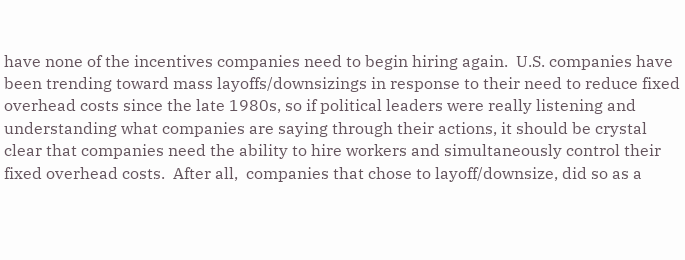have none of the incentives companies need to begin hiring again.  U.S. companies have been trending toward mass layoffs/downsizings in response to their need to reduce fixed overhead costs since the late 1980s, so if political leaders were really listening and understanding what companies are saying through their actions, it should be crystal clear that companies need the ability to hire workers and simultaneously control their fixed overhead costs.  After all,  companies that chose to layoff/downsize, did so as a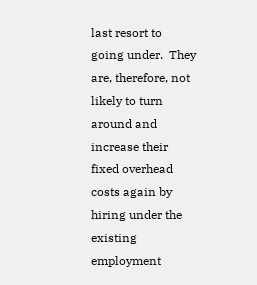last resort to going under.  They are, therefore, not likely to turn around and increase their fixed overhead costs again by hiring under the existing employment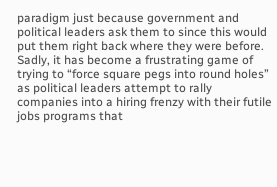paradigm just because government and political leaders ask them to since this would put them right back where they were before.  Sadly, it has become a frustrating game of  trying to “force square pegs into round holes” as political leaders attempt to rally companies into a hiring frenzy with their futile jobs programs that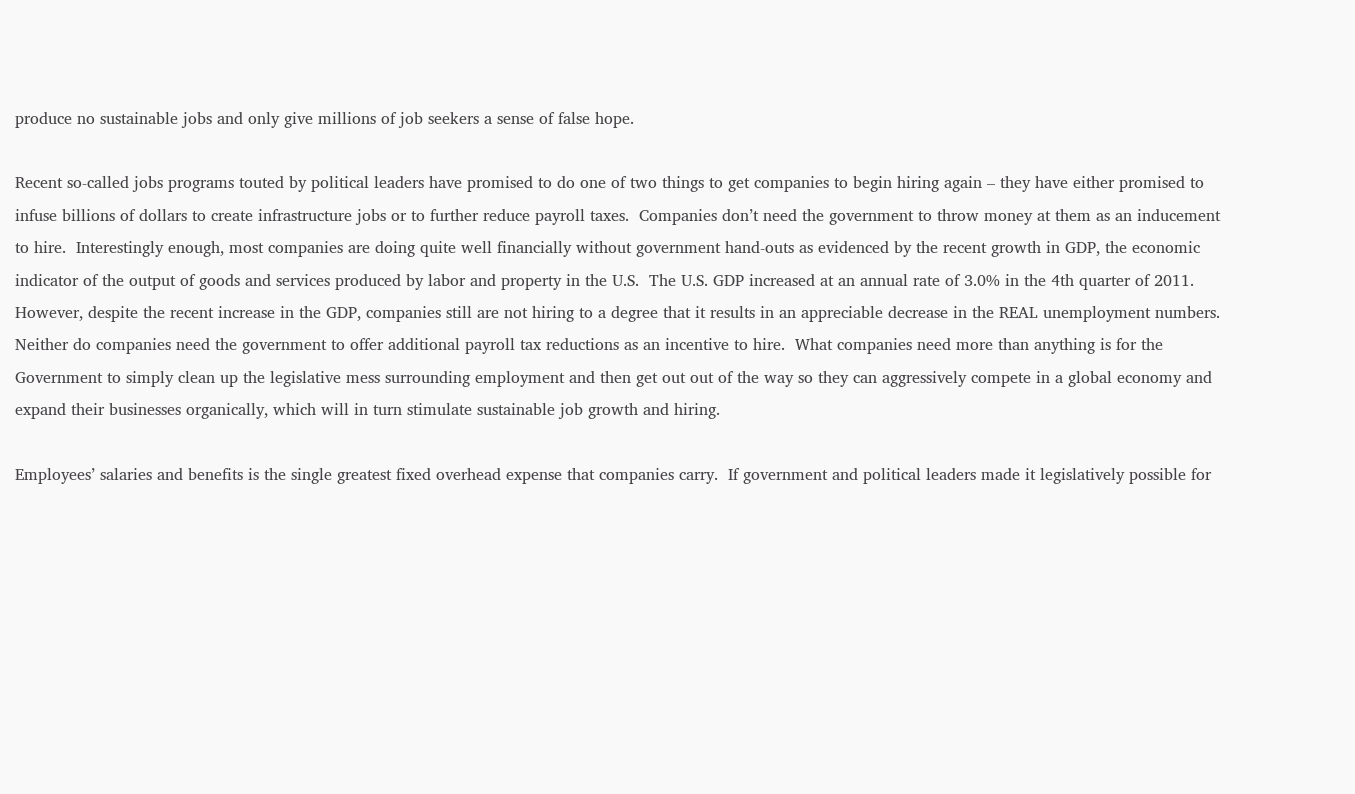produce no sustainable jobs and only give millions of job seekers a sense of false hope.

Recent so-called jobs programs touted by political leaders have promised to do one of two things to get companies to begin hiring again – they have either promised to infuse billions of dollars to create infrastructure jobs or to further reduce payroll taxes.  Companies don’t need the government to throw money at them as an inducement to hire.  Interestingly enough, most companies are doing quite well financially without government hand-outs as evidenced by the recent growth in GDP, the economic indicator of the output of goods and services produced by labor and property in the U.S.  The U.S. GDP increased at an annual rate of 3.0% in the 4th quarter of 2011.  However, despite the recent increase in the GDP, companies still are not hiring to a degree that it results in an appreciable decrease in the REAL unemployment numbers.  Neither do companies need the government to offer additional payroll tax reductions as an incentive to hire.  What companies need more than anything is for the Government to simply clean up the legislative mess surrounding employment and then get out out of the way so they can aggressively compete in a global economy and expand their businesses organically, which will in turn stimulate sustainable job growth and hiring.

Employees’ salaries and benefits is the single greatest fixed overhead expense that companies carry.  If government and political leaders made it legislatively possible for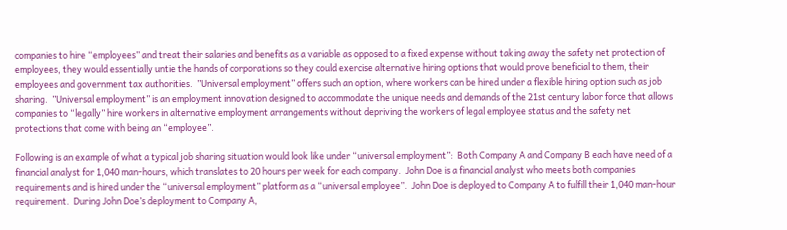companies to hire “employees” and treat their salaries and benefits as a variable as opposed to a fixed expense without taking away the safety net protection of employees, they would essentially untie the hands of corporations so they could exercise alternative hiring options that would prove beneficial to them, their employees and government tax authorities.  ”Universal employment” offers such an option, where workers can be hired under a flexible hiring option such as job sharing.  ”Universal employment” is an employment innovation designed to accommodate the unique needs and demands of the 21st century labor force that allows companies to “legally” hire workers in alternative employment arrangements without depriving the workers of legal employee status and the safety net protections that come with being an “employee”.

Following is an example of what a typical job sharing situation would look like under “universal employment”:  Both Company A and Company B each have need of a financial analyst for 1,040 man-hours, which translates to 20 hours per week for each company.  John Doe is a financial analyst who meets both companies requirements and is hired under the “universal employment” platform as a “universal employee”.  John Doe is deployed to Company A to fulfill their 1,040 man-hour requirement.  During John Doe’s deployment to Company A,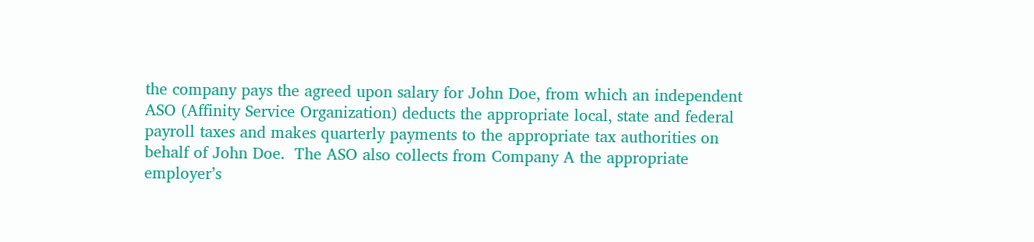the company pays the agreed upon salary for John Doe, from which an independent ASO (Affinity Service Organization) deducts the appropriate local, state and federal payroll taxes and makes quarterly payments to the appropriate tax authorities on behalf of John Doe.  The ASO also collects from Company A the appropriate employer’s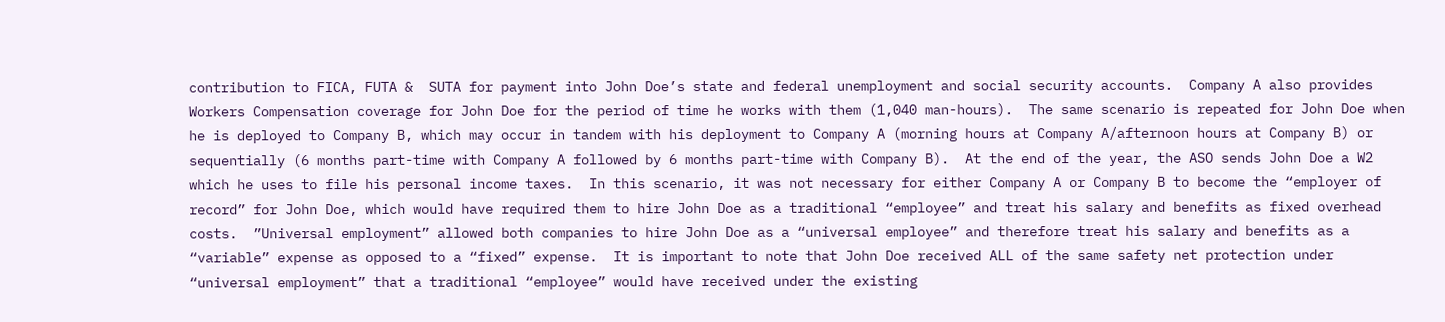contribution to FICA, FUTA &  SUTA for payment into John Doe’s state and federal unemployment and social security accounts.  Company A also provides Workers Compensation coverage for John Doe for the period of time he works with them (1,040 man-hours).  The same scenario is repeated for John Doe when he is deployed to Company B, which may occur in tandem with his deployment to Company A (morning hours at Company A/afternoon hours at Company B) or sequentially (6 months part-time with Company A followed by 6 months part-time with Company B).  At the end of the year, the ASO sends John Doe a W2 which he uses to file his personal income taxes.  In this scenario, it was not necessary for either Company A or Company B to become the “employer of record” for John Doe, which would have required them to hire John Doe as a traditional “employee” and treat his salary and benefits as fixed overhead costs.  ”Universal employment” allowed both companies to hire John Doe as a “universal employee” and therefore treat his salary and benefits as a “variable” expense as opposed to a “fixed” expense.  It is important to note that John Doe received ALL of the same safety net protection under “universal employment” that a traditional “employee” would have received under the existing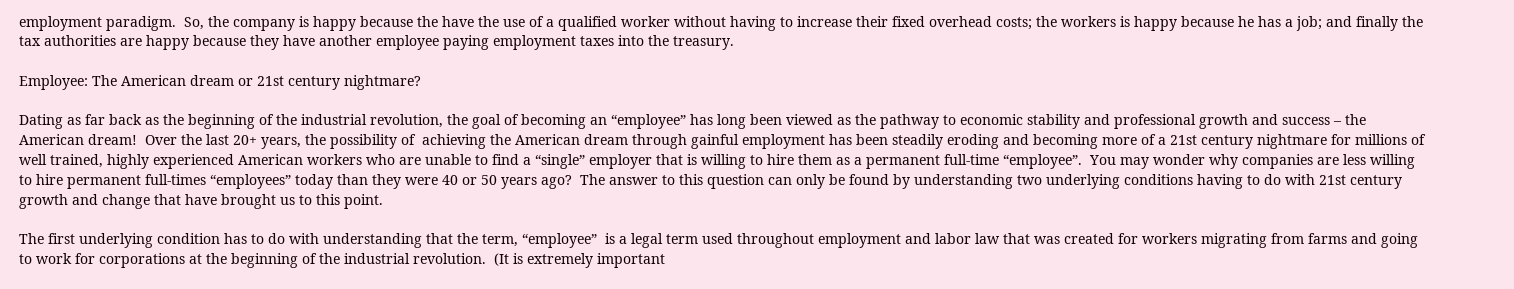employment paradigm.  So, the company is happy because the have the use of a qualified worker without having to increase their fixed overhead costs; the workers is happy because he has a job; and finally the tax authorities are happy because they have another employee paying employment taxes into the treasury.

Employee: The American dream or 21st century nightmare?

Dating as far back as the beginning of the industrial revolution, the goal of becoming an “employee” has long been viewed as the pathway to economic stability and professional growth and success – the American dream!  Over the last 20+ years, the possibility of  achieving the American dream through gainful employment has been steadily eroding and becoming more of a 21st century nightmare for millions of well trained, highly experienced American workers who are unable to find a “single” employer that is willing to hire them as a permanent full-time “employee”.  You may wonder why companies are less willing to hire permanent full-times “employees” today than they were 40 or 50 years ago?  The answer to this question can only be found by understanding two underlying conditions having to do with 21st century growth and change that have brought us to this point.

The first underlying condition has to do with understanding that the term, “employee”  is a legal term used throughout employment and labor law that was created for workers migrating from farms and going to work for corporations at the beginning of the industrial revolution.  (It is extremely important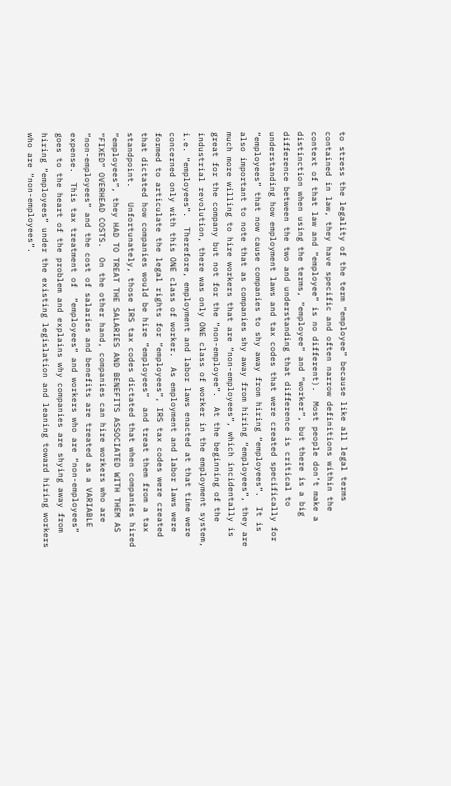to stress the legality of the term “employee” because like all legal terms contained in law, they have specific and often narrow definitions within the context of that law and “employee” is no different).  Most people don’t make a distinction when using the terms, “employee” and “worker”, but there is a big difference between the two and understanding that difference is critical to understanding how employment laws and tax codes that were created specifically for “employees” that now cause companies to shy away from hiring “employees”.  It is also important to note that as companies shy away from hiring “employees”, they are much more willing to hire workers that are “non-employees”, which incidentally is great for the company but not for the “non-employee”.  At the beginning of the industrial revolution, there was only ONE class of worker in the employment system, i.e. “employees”.  Therefore, employment and labor laws enacted at that time were concerned only with this ONE class of worker.  As employment and labor laws were formed to articulate the legal rights for “employees”, IRS tax codes were created that dictated how companies would be hire ”employees”  and treat them from a tax standpoint.   Unfortunately, those IRS tax codes dictated that when companies hired “employees”, they HAD TO TREAT THE SALARIES AND BENEFITS ASSOCIATED WITH THEM AS “FIXED” OVERHEAD COSTS.  On the other hand, companies can hire workers who are “non-employees” and the cost of salaries and benefits are treated as a VARIABLE expense.  This tax treatment of  ”employees” and workers who are “non-employees” goes to the heart of the problem and explains why companies are shying away from hiring “employees” under the existing legislation and leaning toward hiring workers who are “non-employees”.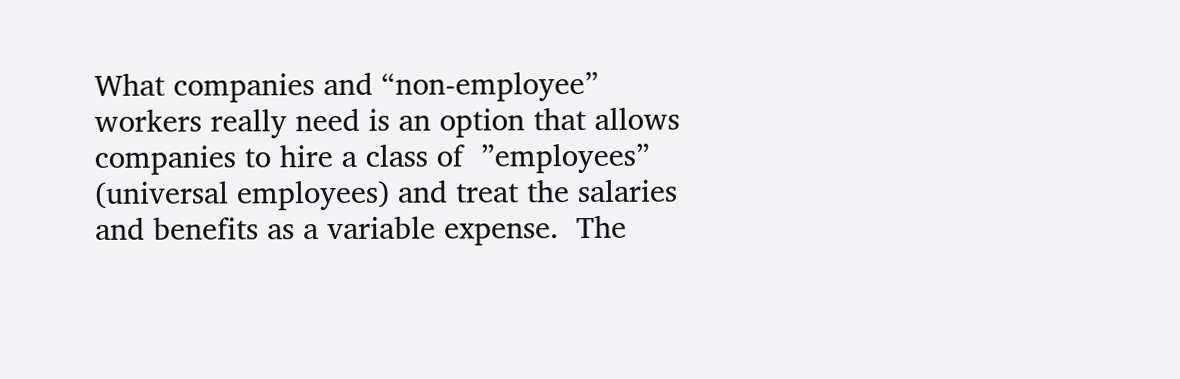What companies and “non-employee” workers really need is an option that allows companies to hire a class of  ”employees” (universal employees) and treat the salaries and benefits as a variable expense.  The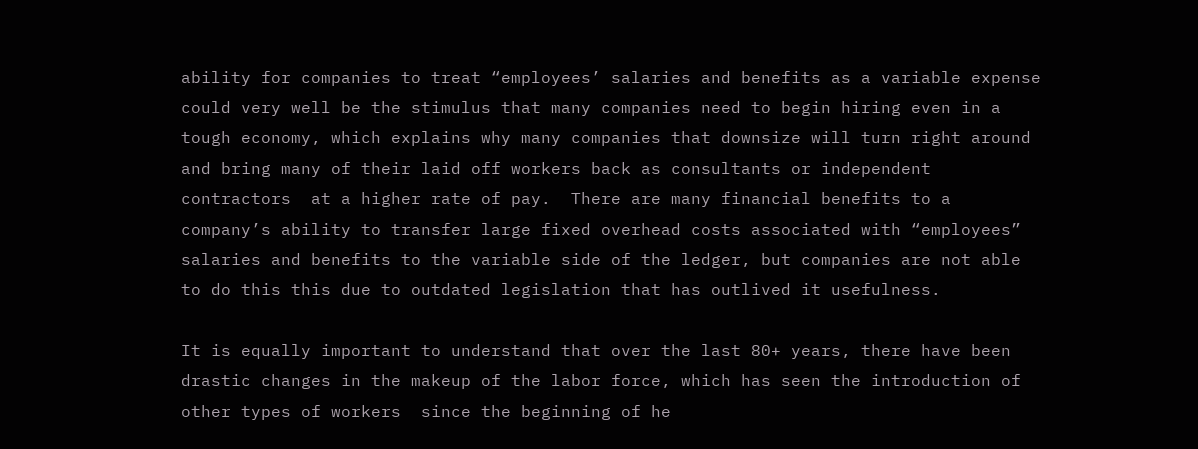ability for companies to treat “employees’ salaries and benefits as a variable expense could very well be the stimulus that many companies need to begin hiring even in a tough economy, which explains why many companies that downsize will turn right around and bring many of their laid off workers back as consultants or independent contractors  at a higher rate of pay.  There are many financial benefits to a company’s ability to transfer large fixed overhead costs associated with “employees” salaries and benefits to the variable side of the ledger, but companies are not able to do this this due to outdated legislation that has outlived it usefulness.

It is equally important to understand that over the last 80+ years, there have been drastic changes in the makeup of the labor force, which has seen the introduction of other types of workers  since the beginning of he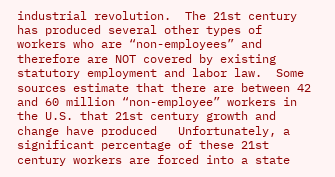industrial revolution.  The 21st century has produced several other types of workers who are “non-employees” and therefore are NOT covered by existing statutory employment and labor law.  Some sources estimate that there are between 42 and 60 million “non-employee” workers in the U.S. that 21st century growth and change have produced   Unfortunately, a significant percentage of these 21st century workers are forced into a state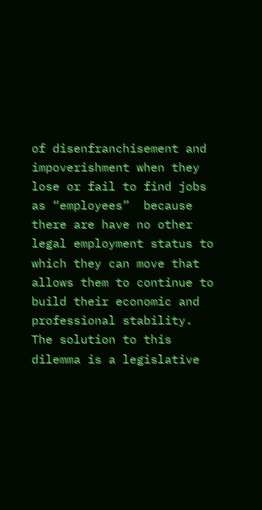of disenfranchisement and impoverishment when they lose or fail to find jobs as “employees”  because there are have no other legal employment status to which they can move that allows them to continue to build their economic and professional stability.  The solution to this dilemma is a legislative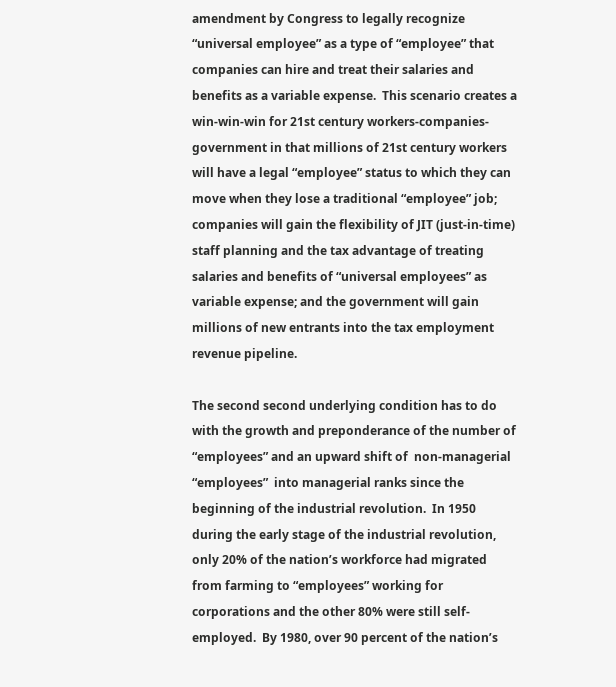amendment by Congress to legally recognize “universal employee” as a type of “employee” that companies can hire and treat their salaries and benefits as a variable expense.  This scenario creates a win-win-win for 21st century workers-companies-government in that millions of 21st century workers will have a legal “employee” status to which they can move when they lose a traditional “employee” job; companies will gain the flexibility of JIT (just-in-time) staff planning and the tax advantage of treating salaries and benefits of “universal employees” as variable expense; and the government will gain millions of new entrants into the tax employment revenue pipeline.

The second second underlying condition has to do with the growth and preponderance of the number of “employees” and an upward shift of  non-managerial “employees”  into managerial ranks since the beginning of the industrial revolution.  In 1950 during the early stage of the industrial revolution, only 20% of the nation’s workforce had migrated from farming to “employees” working for corporations and the other 80% were still self-employed.  By 1980, over 90 percent of the nation’s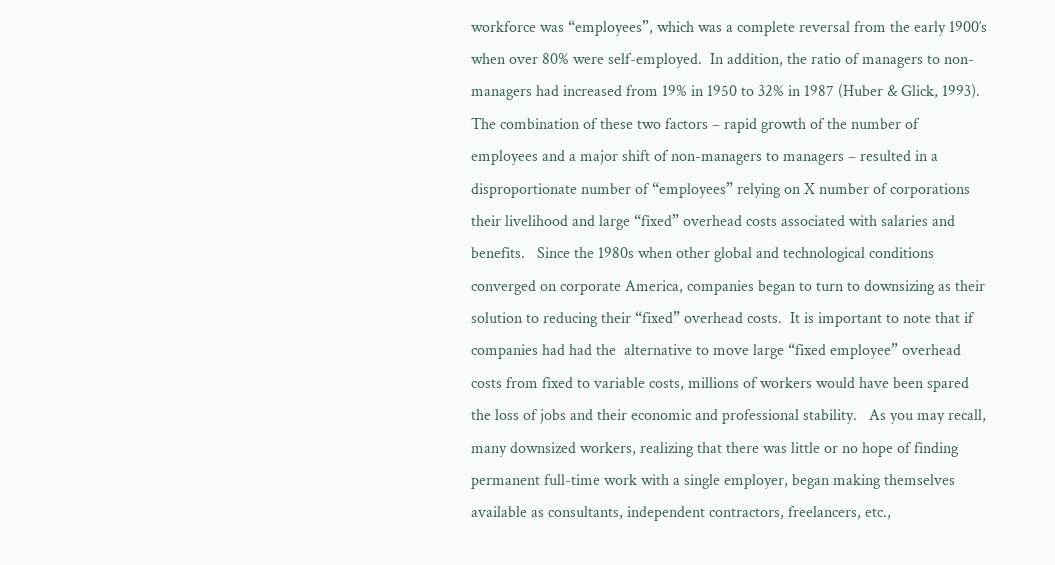workforce was “employees”, which was a complete reversal from the early 1900′s when over 80% were self-employed.  In addition, the ratio of managers to non-managers had increased from 19% in 1950 to 32% in 1987 (Huber & Glick, 1993).  The combination of these two factors – rapid growth of the number of employees and a major shift of non-managers to managers – resulted in a disproportionate number of “employees” relying on X number of corporations their livelihood and large “fixed” overhead costs associated with salaries and benefits.   Since the 1980s when other global and technological conditions converged on corporate America, companies began to turn to downsizing as their solution to reducing their “fixed” overhead costs.  It is important to note that if companies had had the  alternative to move large “fixed employee” overhead costs from fixed to variable costs, millions of workers would have been spared the loss of jobs and their economic and professional stability.   As you may recall, many downsized workers, realizing that there was little or no hope of finding permanent full-time work with a single employer, began making themselves available as consultants, independent contractors, freelancers, etc.,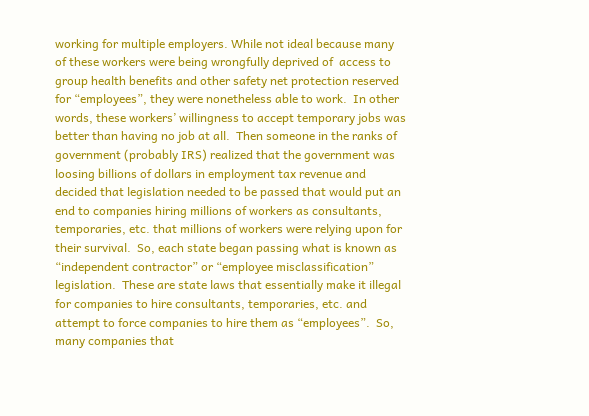working for multiple employers. While not ideal because many of these workers were being wrongfully deprived of  access to group health benefits and other safety net protection reserved for “employees”, they were nonetheless able to work.  In other words, these workers’ willingness to accept temporary jobs was better than having no job at all.  Then someone in the ranks of government (probably IRS) realized that the government was loosing billions of dollars in employment tax revenue and decided that legislation needed to be passed that would put an end to companies hiring millions of workers as consultants, temporaries, etc. that millions of workers were relying upon for their survival.  So, each state began passing what is known as “independent contractor” or “employee misclassification” legislation.  These are state laws that essentially make it illegal for companies to hire consultants, temporaries, etc. and attempt to force companies to hire them as “employees”.  So, many companies that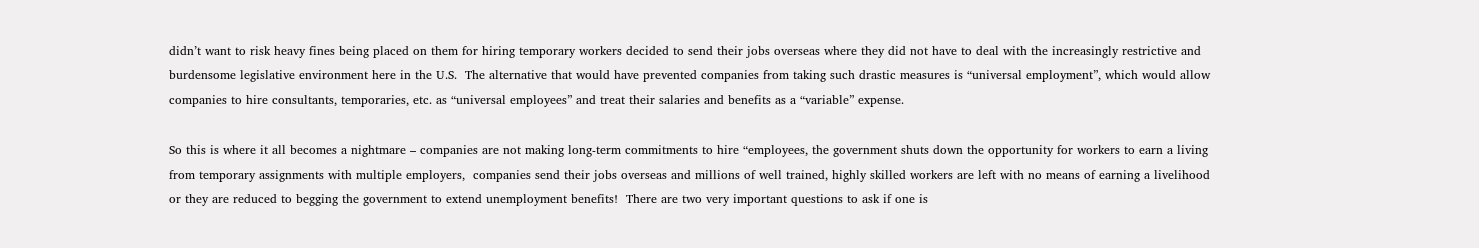didn’t want to risk heavy fines being placed on them for hiring temporary workers decided to send their jobs overseas where they did not have to deal with the increasingly restrictive and burdensome legislative environment here in the U.S.  The alternative that would have prevented companies from taking such drastic measures is “universal employment”, which would allow companies to hire consultants, temporaries, etc. as “universal employees” and treat their salaries and benefits as a “variable” expense.

So this is where it all becomes a nightmare – companies are not making long-term commitments to hire “employees, the government shuts down the opportunity for workers to earn a living from temporary assignments with multiple employers,  companies send their jobs overseas and millions of well trained, highly skilled workers are left with no means of earning a livelihood or they are reduced to begging the government to extend unemployment benefits!  There are two very important questions to ask if one is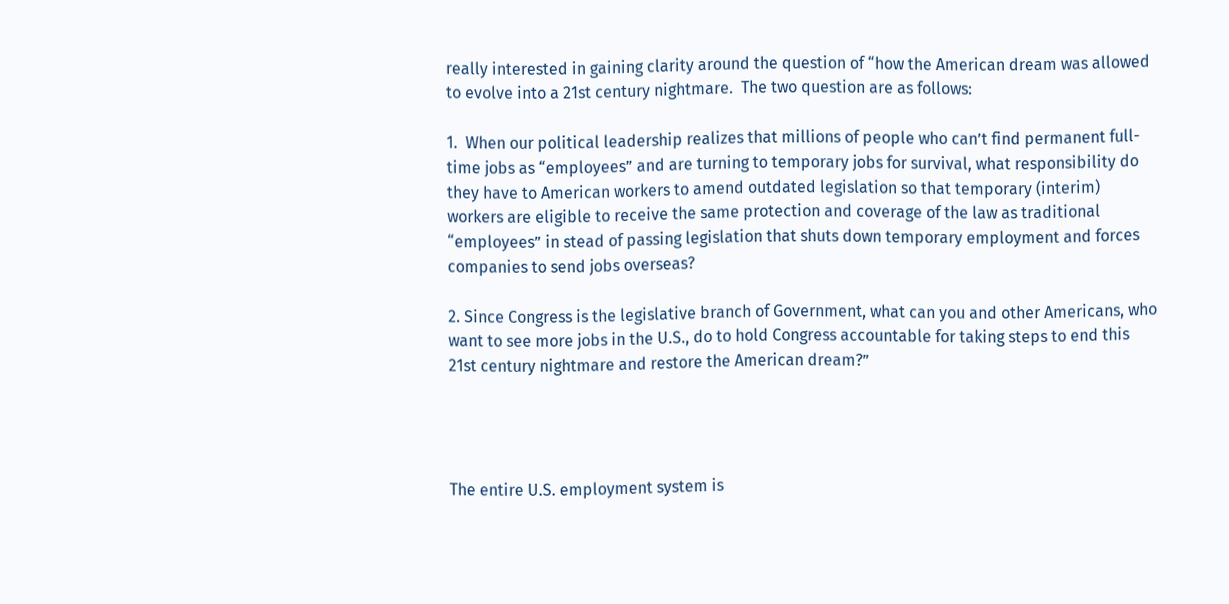really interested in gaining clarity around the question of “how the American dream was allowed to evolve into a 21st century nightmare.  The two question are as follows:

1.  When our political leadership realizes that millions of people who can’t find permanent full-time jobs as “employees” and are turning to temporary jobs for survival, what responsibility do they have to American workers to amend outdated legislation so that temporary (interim) workers are eligible to receive the same protection and coverage of the law as traditional “employees” in stead of passing legislation that shuts down temporary employment and forces companies to send jobs overseas?

2. Since Congress is the legislative branch of Government, what can you and other Americans, who want to see more jobs in the U.S., do to hold Congress accountable for taking steps to end this 21st century nightmare and restore the American dream?”




The entire U.S. employment system is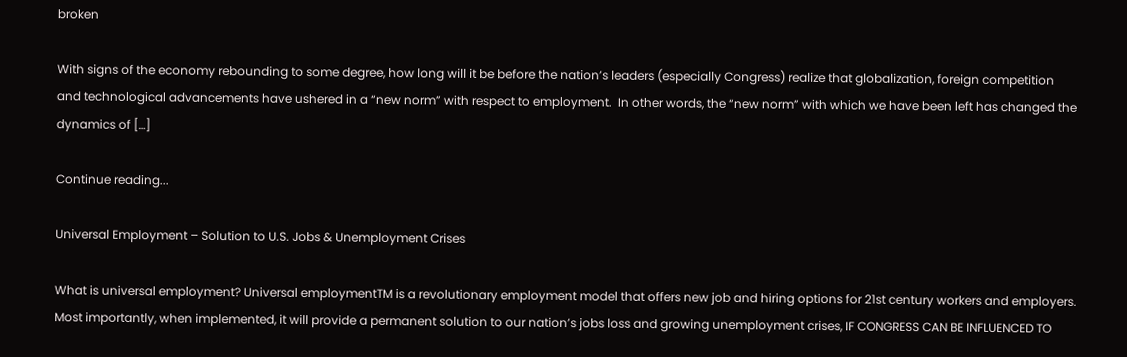broken

With signs of the economy rebounding to some degree, how long will it be before the nation’s leaders (especially Congress) realize that globalization, foreign competition and technological advancements have ushered in a “new norm” with respect to employment.  In other words, the “new norm” with which we have been left has changed the dynamics of […]

Continue reading...

Universal Employment – Solution to U.S. Jobs & Unemployment Crises

What is universal employment? Universal employmentTM is a revolutionary employment model that offers new job and hiring options for 21st century workers and employers.  Most importantly, when implemented, it will provide a permanent solution to our nation’s jobs loss and growing unemployment crises, IF CONGRESS CAN BE INFLUENCED TO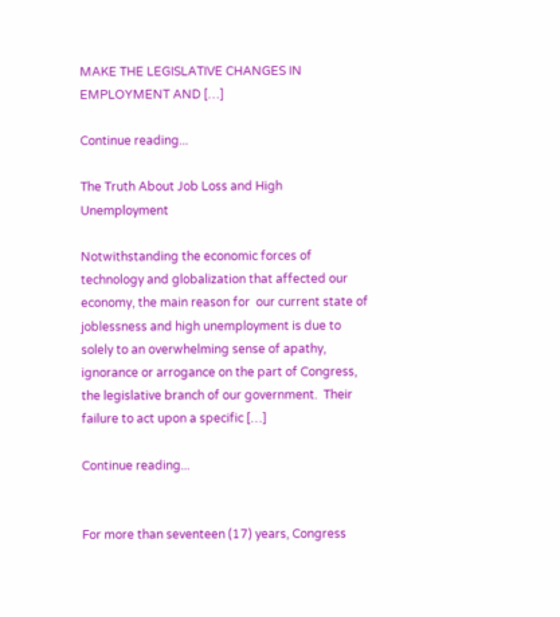MAKE THE LEGISLATIVE CHANGES IN EMPLOYMENT AND […]

Continue reading...

The Truth About Job Loss and High Unemployment

Notwithstanding the economic forces of technology and globalization that affected our economy, the main reason for  our current state of joblessness and high unemployment is due to solely to an overwhelming sense of apathy, ignorance or arrogance on the part of Congress, the legislative branch of our government.  Their failure to act upon a specific […]

Continue reading...


For more than seventeen (17) years, Congress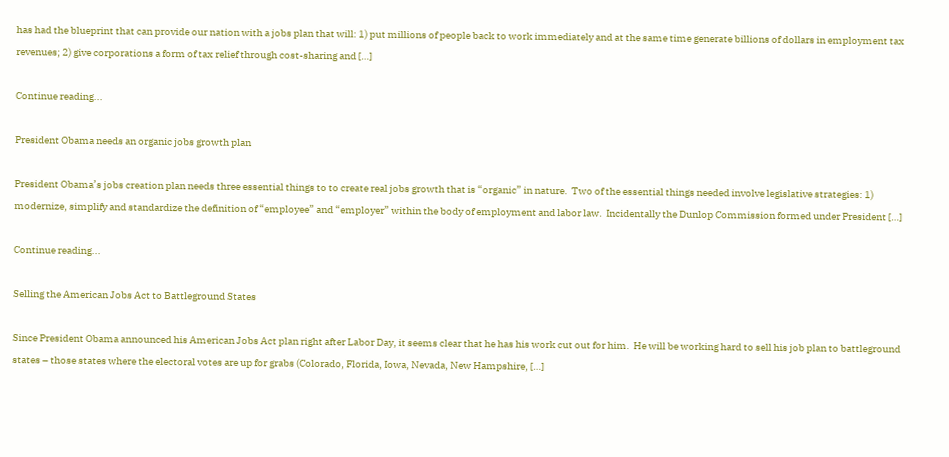has had the blueprint that can provide our nation with a jobs plan that will: 1) put millions of people back to work immediately and at the same time generate billions of dollars in employment tax revenues; 2) give corporations a form of tax relief through cost-sharing and […]

Continue reading...

President Obama needs an organic jobs growth plan

President Obama’s jobs creation plan needs three essential things to to create real jobs growth that is “organic” in nature.  Two of the essential things needed involve legislative strategies: 1) modernize, simplify and standardize the definition of “employee” and “employer” within the body of employment and labor law.  Incidentally the Dunlop Commission formed under President […]

Continue reading...

Selling the American Jobs Act to Battleground States

Since President Obama announced his American Jobs Act plan right after Labor Day, it seems clear that he has his work cut out for him.  He will be working hard to sell his job plan to battleground states – those states where the electoral votes are up for grabs (Colorado, Florida, Iowa, Nevada, New Hampshire, […]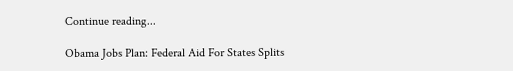Continue reading...

Obama Jobs Plan: Federal Aid For States Splits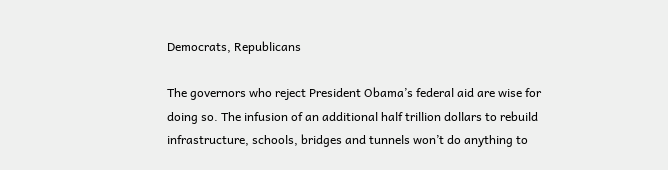Democrats, Republicans

The governors who reject President Obama’s federal aid are wise for doing so. The infusion of an additional half trillion dollars to rebuild infrastructure, schools, bridges and tunnels won’t do anything to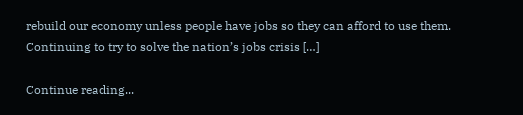rebuild our economy unless people have jobs so they can afford to use them. Continuing to try to solve the nation’s jobs crisis […]

Continue reading...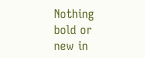Nothing bold or new in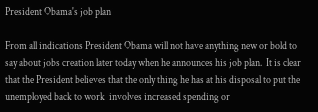President Obama's job plan

From all indications President Obama will not have anything new or bold to say about jobs creation later today when he announces his job plan.  It is clear that the President believes that the only thing he has at his disposal to put the unemployed back to work  involves increased spending or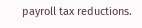payroll tax reductions.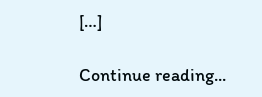[…]

Continue reading...